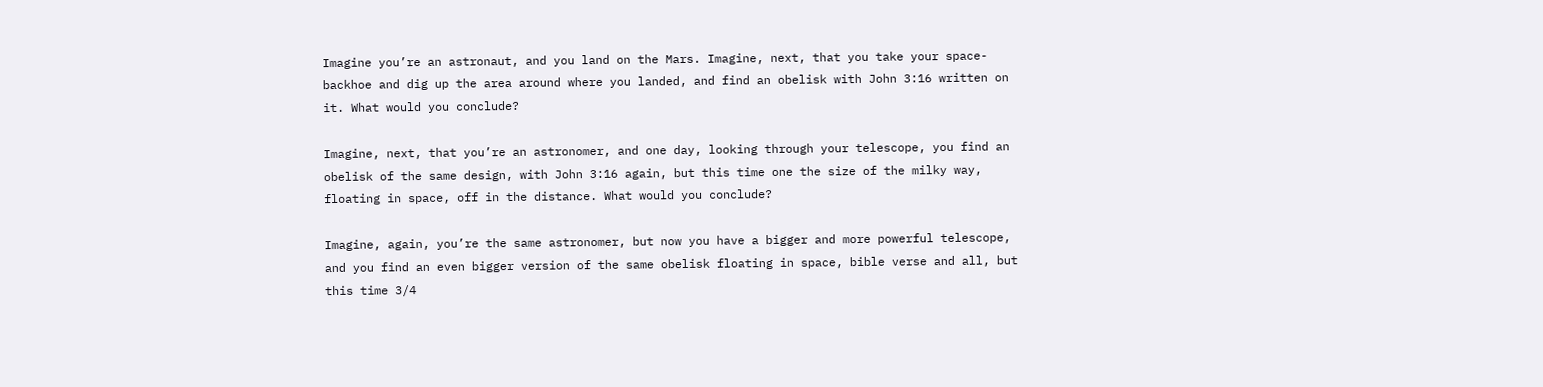Imagine you’re an astronaut, and you land on the Mars. Imagine, next, that you take your space-backhoe and dig up the area around where you landed, and find an obelisk with John 3:16 written on it. What would you conclude?

Imagine, next, that you’re an astronomer, and one day, looking through your telescope, you find an obelisk of the same design, with John 3:16 again, but this time one the size of the milky way, floating in space, off in the distance. What would you conclude?

Imagine, again, you’re the same astronomer, but now you have a bigger and more powerful telescope, and you find an even bigger version of the same obelisk floating in space, bible verse and all, but this time 3/4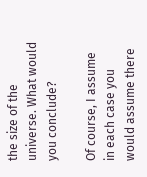the size of the universe. What would you conclude?

Of course, I assume in each case you would assume there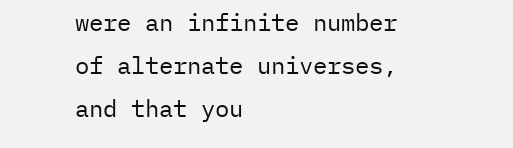were an infinite number of alternate universes, and that you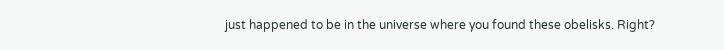just happened to be in the universe where you found these obelisks. Right?